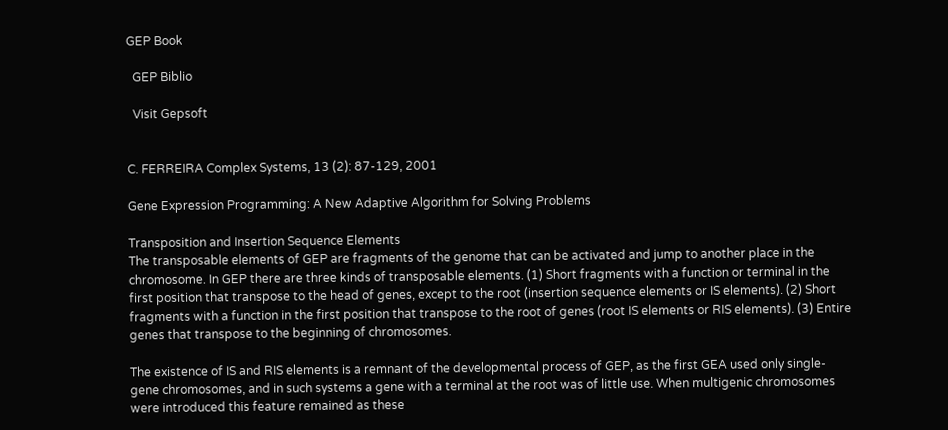GEP Book

  GEP Biblio

  Visit Gepsoft


C. FERREIRA Complex Systems, 13 (2): 87-129, 2001

Gene Expression Programming: A New Adaptive Algorithm for Solving Problems

Transposition and Insertion Sequence Elements
The transposable elements of GEP are fragments of the genome that can be activated and jump to another place in the chromosome. In GEP there are three kinds of transposable elements. (1) Short fragments with a function or terminal in the first position that transpose to the head of genes, except to the root (insertion sequence elements or IS elements). (2) Short fragments with a function in the first position that transpose to the root of genes (root IS elements or RIS elements). (3) Entire genes that transpose to the beginning of chromosomes.

The existence of IS and RIS elements is a remnant of the developmental process of GEP, as the first GEA used only single-gene chromosomes, and in such systems a gene with a terminal at the root was of little use. When multigenic chromosomes were introduced this feature remained as these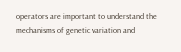operators are important to understand the mechanisms of genetic variation and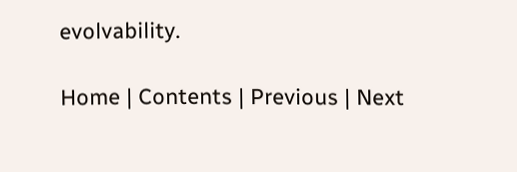evolvability.

Home | Contents | Previous | Next